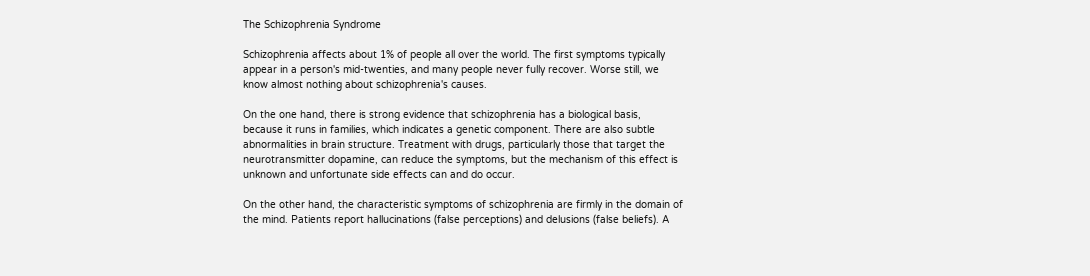The Schizophrenia Syndrome

Schizophrenia affects about 1% of people all over the world. The first symptoms typically appear in a person's mid-twenties, and many people never fully recover. Worse still, we know almost nothing about schizophrenia's causes.

On the one hand, there is strong evidence that schizophrenia has a biological basis, because it runs in families, which indicates a genetic component. There are also subtle abnormalities in brain structure. Treatment with drugs, particularly those that target the neurotransmitter dopamine, can reduce the symptoms, but the mechanism of this effect is unknown and unfortunate side effects can and do occur.

On the other hand, the characteristic symptoms of schizophrenia are firmly in the domain of the mind. Patients report hallucinations (false perceptions) and delusions (false beliefs). A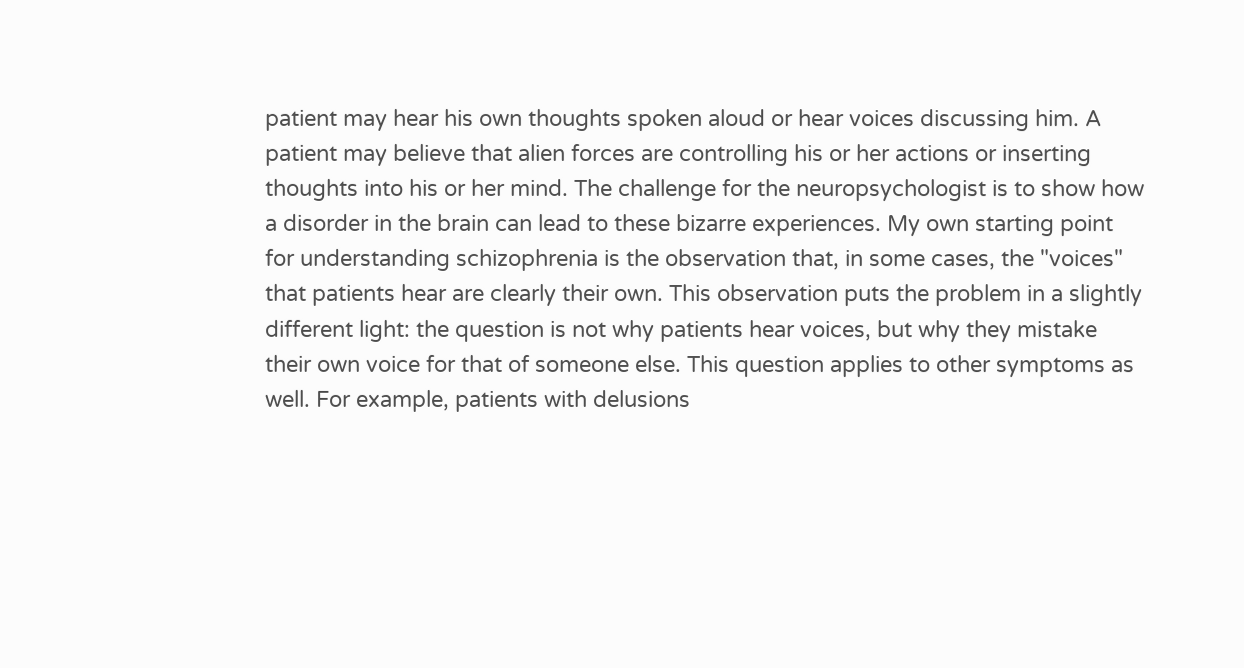patient may hear his own thoughts spoken aloud or hear voices discussing him. A patient may believe that alien forces are controlling his or her actions or inserting thoughts into his or her mind. The challenge for the neuropsychologist is to show how a disorder in the brain can lead to these bizarre experiences. My own starting point for understanding schizophrenia is the observation that, in some cases, the "voices" that patients hear are clearly their own. This observation puts the problem in a slightly different light: the question is not why patients hear voices, but why they mistake their own voice for that of someone else. This question applies to other symptoms as well. For example, patients with delusions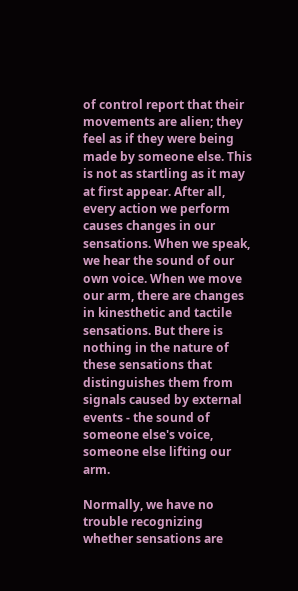of control report that their movements are alien; they feel as if they were being made by someone else. This is not as startling as it may at first appear. After all, every action we perform causes changes in our sensations. When we speak, we hear the sound of our own voice. When we move our arm, there are changes in kinesthetic and tactile sensations. But there is nothing in the nature of these sensations that distinguishes them from signals caused by external events - the sound of someone else's voice, someone else lifting our arm.

Normally, we have no trouble recognizing whether sensations are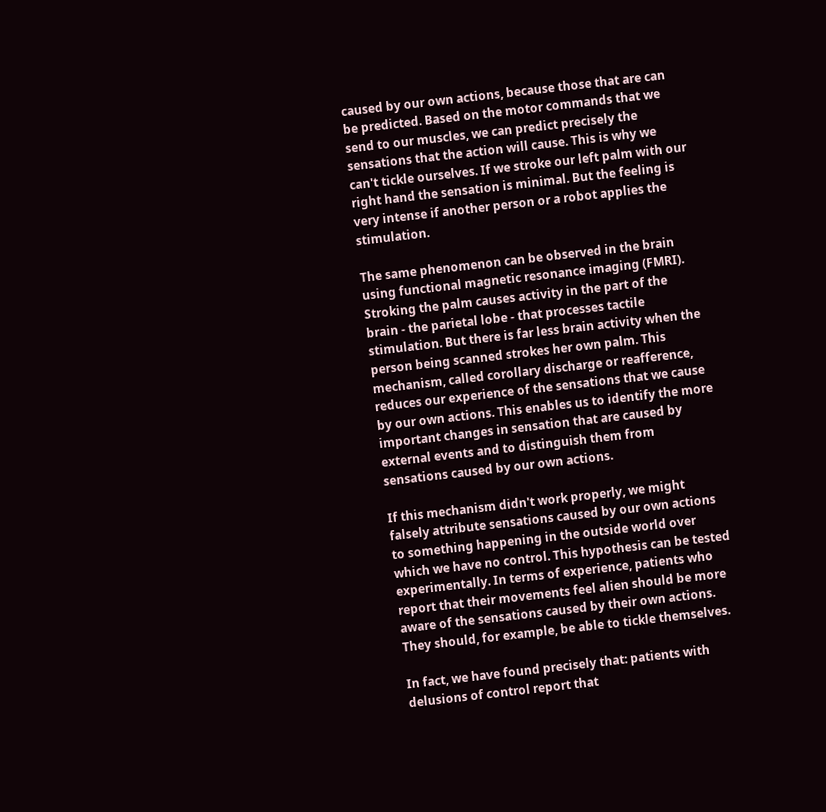caused by our own actions, because those that are can be predicted. Based on the motor commands that we send to our muscles, we can predict precisely the sensations that the action will cause. This is why we can't tickle ourselves. If we stroke our left palm with our right hand the sensation is minimal. But the feeling is very intense if another person or a robot applies the stimulation.

The same phenomenon can be observed in the brain using functional magnetic resonance imaging (FMRI). Stroking the palm causes activity in the part of the brain - the parietal lobe - that processes tactile stimulation. But there is far less brain activity when the person being scanned strokes her own palm. This mechanism, called corollary discharge or reafference, reduces our experience of the sensations that we cause by our own actions. This enables us to identify the more important changes in sensation that are caused by external events and to distinguish them from sensations caused by our own actions.

If this mechanism didn't work properly, we might falsely attribute sensations caused by our own actions to something happening in the outside world over which we have no control. This hypothesis can be tested experimentally. In terms of experience, patients who report that their movements feel alien should be more aware of the sensations caused by their own actions. They should, for example, be able to tickle themselves.

In fact, we have found precisely that: patients with delusions of control report that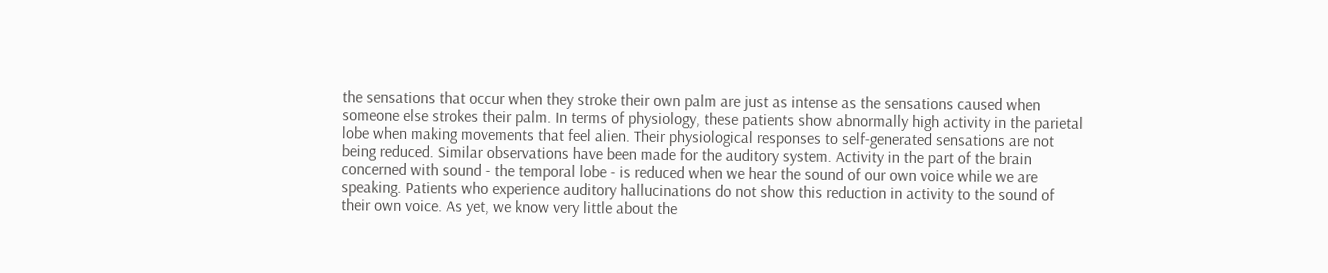the sensations that occur when they stroke their own palm are just as intense as the sensations caused when someone else strokes their palm. In terms of physiology, these patients show abnormally high activity in the parietal lobe when making movements that feel alien. Their physiological responses to self-generated sensations are not being reduced. Similar observations have been made for the auditory system. Activity in the part of the brain concerned with sound - the temporal lobe - is reduced when we hear the sound of our own voice while we are speaking. Patients who experience auditory hallucinations do not show this reduction in activity to the sound of their own voice. As yet, we know very little about the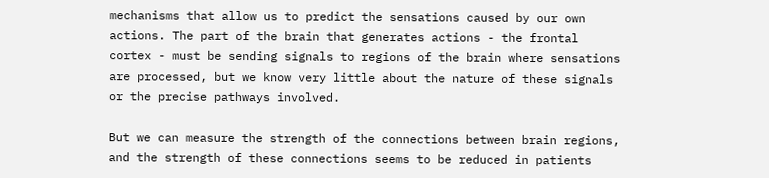mechanisms that allow us to predict the sensations caused by our own actions. The part of the brain that generates actions - the frontal cortex - must be sending signals to regions of the brain where sensations are processed, but we know very little about the nature of these signals or the precise pathways involved.

But we can measure the strength of the connections between brain regions, and the strength of these connections seems to be reduced in patients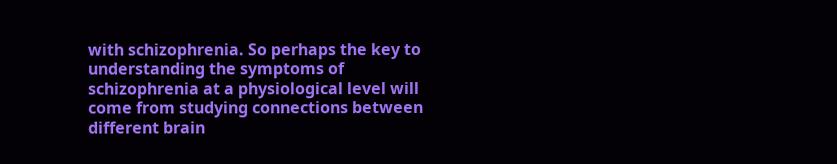with schizophrenia. So perhaps the key to understanding the symptoms of schizophrenia at a physiological level will come from studying connections between different brain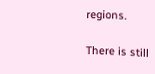regions.

There is still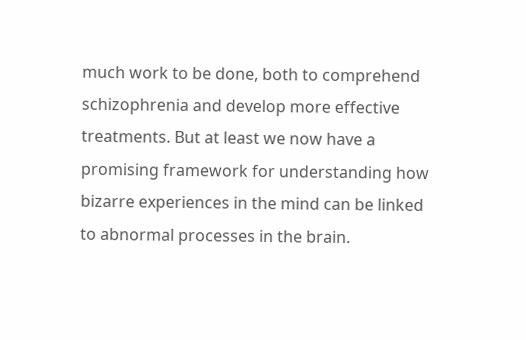much work to be done, both to comprehend schizophrenia and develop more effective treatments. But at least we now have a promising framework for understanding how bizarre experiences in the mind can be linked to abnormal processes in the brain.